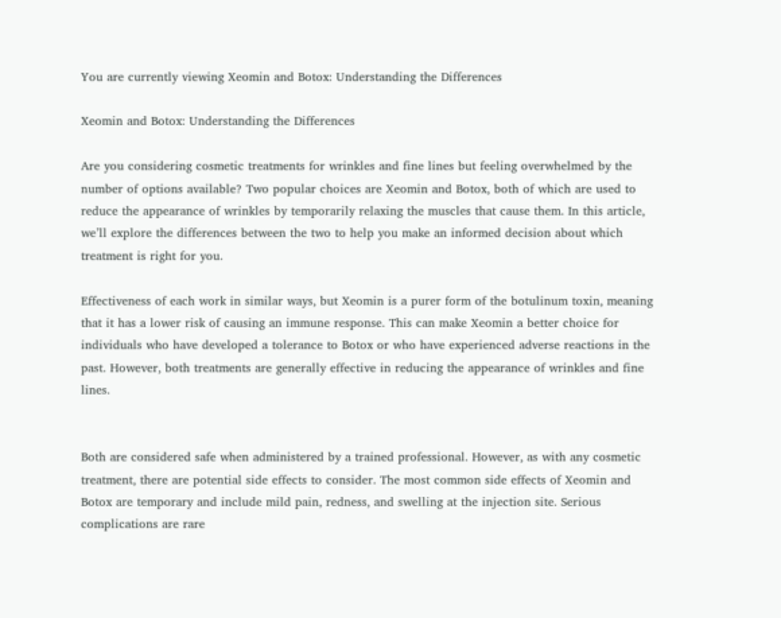You are currently viewing Xeomin and Botox: Understanding the Differences

Xeomin and Botox: Understanding the Differences

Are you considering cosmetic treatments for wrinkles and fine lines but feeling overwhelmed by the number of options available? Two popular choices are Xeomin and Botox, both of which are used to reduce the appearance of wrinkles by temporarily relaxing the muscles that cause them. In this article, we’ll explore the differences between the two to help you make an informed decision about which treatment is right for you.

Effectiveness of each work in similar ways, but Xeomin is a purer form of the botulinum toxin, meaning that it has a lower risk of causing an immune response. This can make Xeomin a better choice for individuals who have developed a tolerance to Botox or who have experienced adverse reactions in the past. However, both treatments are generally effective in reducing the appearance of wrinkles and fine lines.


Both are considered safe when administered by a trained professional. However, as with any cosmetic treatment, there are potential side effects to consider. The most common side effects of Xeomin and Botox are temporary and include mild pain, redness, and swelling at the injection site. Serious complications are rare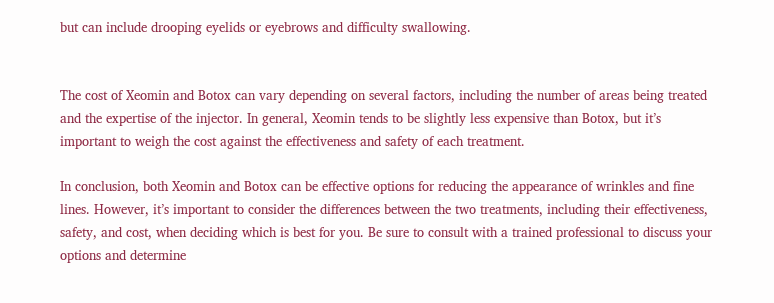but can include drooping eyelids or eyebrows and difficulty swallowing.


The cost of Xeomin and Botox can vary depending on several factors, including the number of areas being treated and the expertise of the injector. In general, Xeomin tends to be slightly less expensive than Botox, but it’s important to weigh the cost against the effectiveness and safety of each treatment.

In conclusion, both Xeomin and Botox can be effective options for reducing the appearance of wrinkles and fine lines. However, it’s important to consider the differences between the two treatments, including their effectiveness, safety, and cost, when deciding which is best for you. Be sure to consult with a trained professional to discuss your options and determine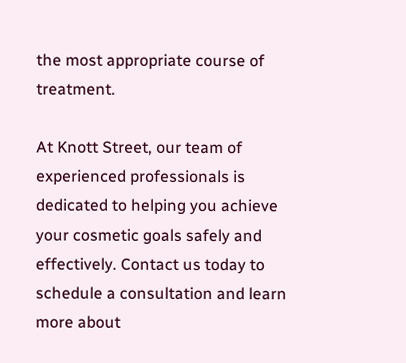the most appropriate course of treatment.

At Knott Street, our team of experienced professionals is dedicated to helping you achieve your cosmetic goals safely and effectively. Contact us today to schedule a consultation and learn more about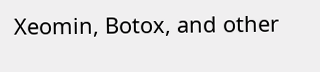Xeomin, Botox, and other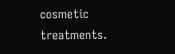cosmetic treatments.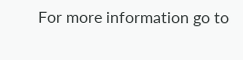For more information go to